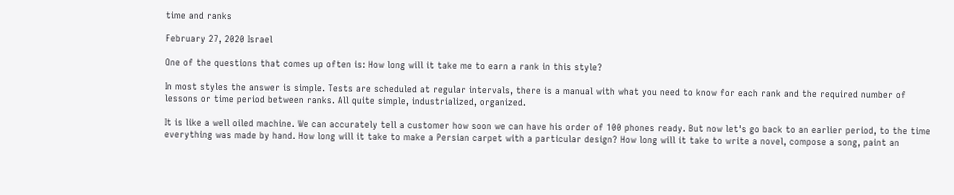time and ranks

February 27, 2020 Israel

One of the questions that comes up often is: How long will it take me to earn a rank in this style?

In most styles the answer is simple. Tests are scheduled at regular intervals, there is a manual with what you need to know for each rank and the required number of lessons or time period between ranks. All quite simple, industrialized, organized.

It is like a well oiled machine. We can accurately tell a customer how soon we can have his order of 100 phones ready. But now let's go back to an earlier period, to the time everything was made by hand. How long will it take to make a Persian carpet with a particular design? How long will it take to write a novel, compose a song, paint an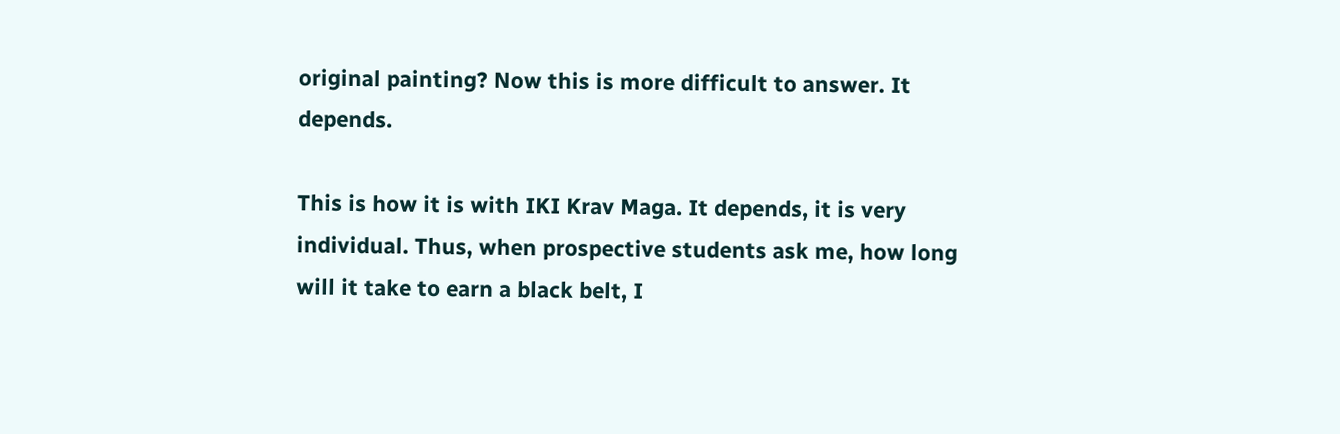original painting? Now this is more difficult to answer. It depends.

This is how it is with IKI Krav Maga. It depends, it is very individual. Thus, when prospective students ask me, how long will it take to earn a black belt, I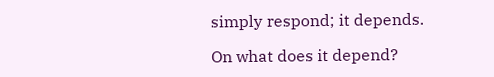simply respond; it depends.

On what does it depend?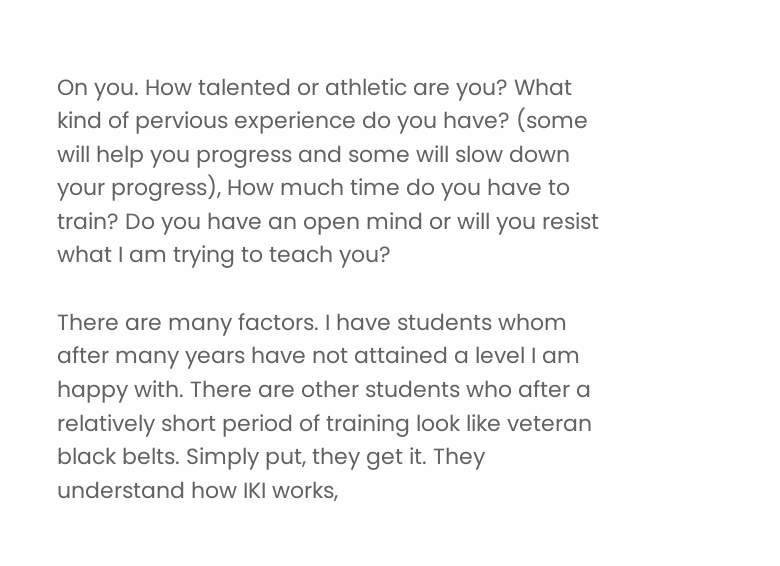On you. How talented or athletic are you? What kind of pervious experience do you have? (some will help you progress and some will slow down your progress), How much time do you have to train? Do you have an open mind or will you resist what I am trying to teach you?

There are many factors. I have students whom after many years have not attained a level I am happy with. There are other students who after a relatively short period of training look like veteran black belts. Simply put, they get it. They understand how IKI works,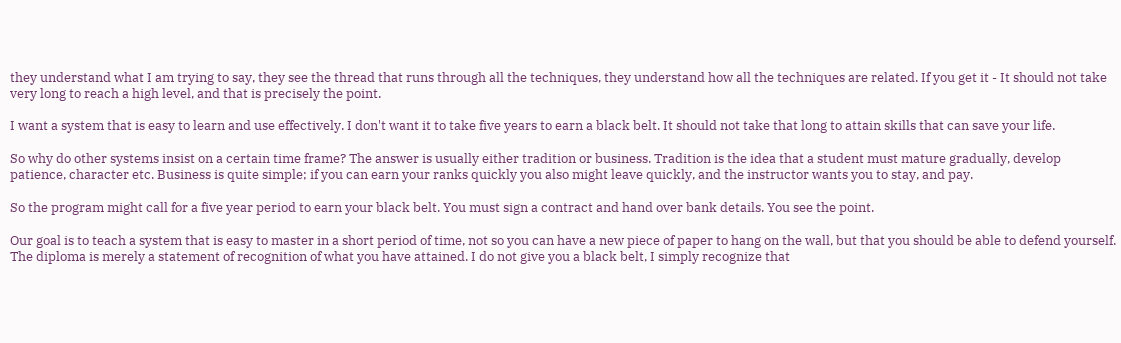they understand what I am trying to say, they see the thread that runs through all the techniques, they understand how all the techniques are related. If you get it - It should not take very long to reach a high level, and that is precisely the point.

I want a system that is easy to learn and use effectively. I don't want it to take five years to earn a black belt. It should not take that long to attain skills that can save your life.

So why do other systems insist on a certain time frame? The answer is usually either tradition or business. Tradition is the idea that a student must mature gradually, develop patience, character etc. Business is quite simple; if you can earn your ranks quickly you also might leave quickly, and the instructor wants you to stay, and pay.

So the program might call for a five year period to earn your black belt. You must sign a contract and hand over bank details. You see the point.

Our goal is to teach a system that is easy to master in a short period of time, not so you can have a new piece of paper to hang on the wall, but that you should be able to defend yourself. The diploma is merely a statement of recognition of what you have attained. I do not give you a black belt, I simply recognize that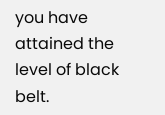you have attained the level of black belt.